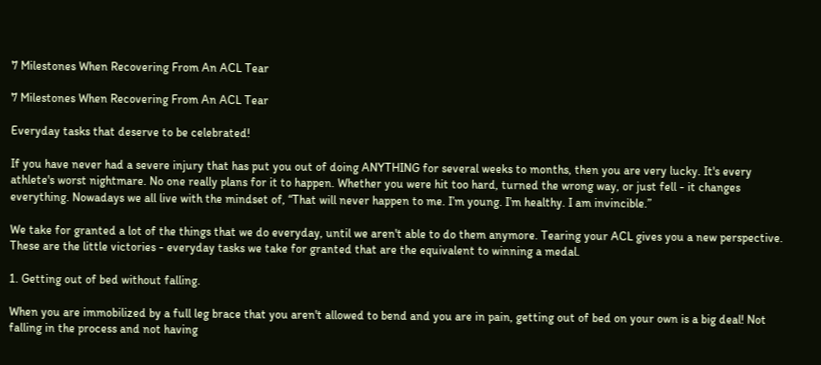7 Milestones When Recovering From An ACL Tear

7 Milestones When Recovering From An ACL Tear

Everyday tasks that deserve to be celebrated!

If you have never had a severe injury that has put you out of doing ANYTHING for several weeks to months, then you are very lucky. It's every athlete's worst nightmare. No one really plans for it to happen. Whether you were hit too hard, turned the wrong way, or just fell - it changes everything. Nowadays we all live with the mindset of, “That will never happen to me. I’m young. I’m healthy. I am invincible.”

We take for granted a lot of the things that we do everyday, until we aren't able to do them anymore. Tearing your ACL gives you a new perspective. These are the little victories - everyday tasks we take for granted that are the equivalent to winning a medal.

1. Getting out of bed without falling.

When you are immobilized by a full leg brace that you aren't allowed to bend and you are in pain, getting out of bed on your own is a big deal! Not falling in the process and not having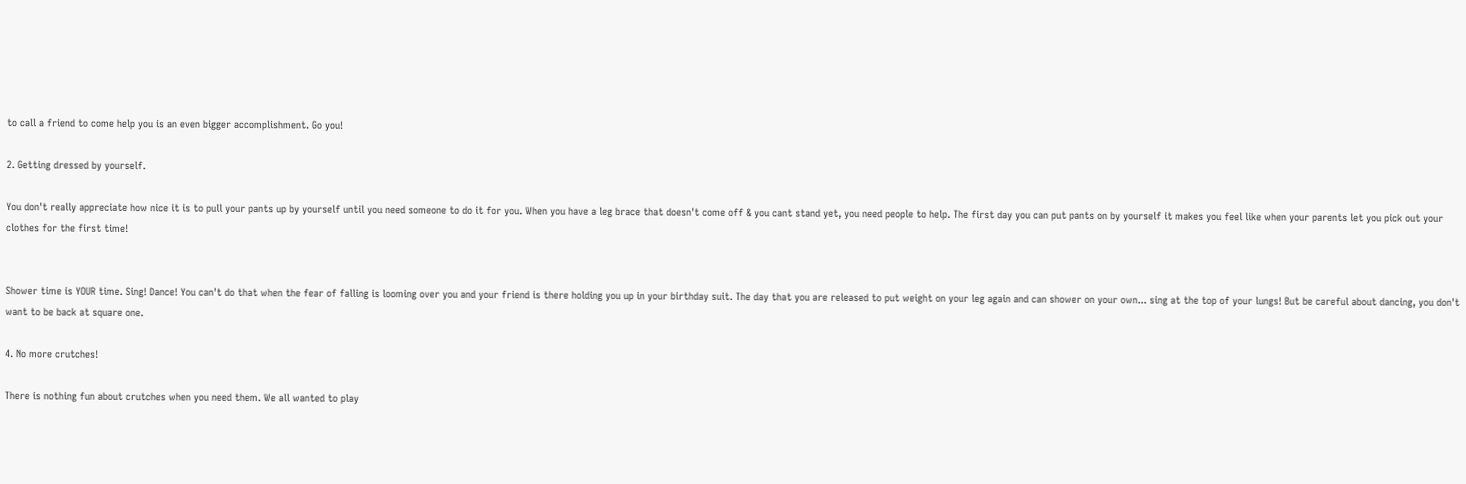to call a friend to come help you is an even bigger accomplishment. Go you!

2. Getting dressed by yourself.

You don't really appreciate how nice it is to pull your pants up by yourself until you need someone to do it for you. When you have a leg brace that doesn't come off & you cant stand yet, you need people to help. The first day you can put pants on by yourself it makes you feel like when your parents let you pick out your clothes for the first time!


Shower time is YOUR time. Sing! Dance! You can't do that when the fear of falling is looming over you and your friend is there holding you up in your birthday suit. The day that you are released to put weight on your leg again and can shower on your own... sing at the top of your lungs! But be careful about dancing, you don't want to be back at square one.

4. No more crutches!

There is nothing fun about crutches when you need them. We all wanted to play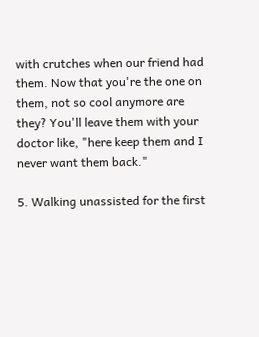with crutches when our friend had them. Now that you're the one on them, not so cool anymore are they? You'll leave them with your doctor like, "here keep them and I never want them back."

5. Walking unassisted for the first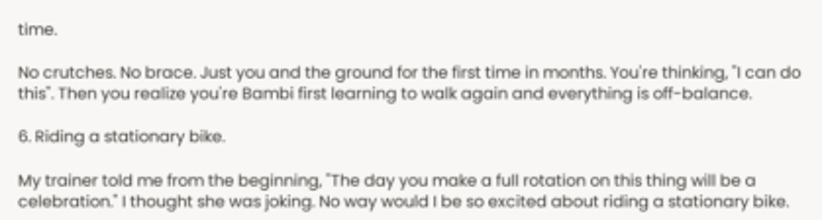time.

No crutches. No brace. Just you and the ground for the first time in months. You're thinking, "I can do this". Then you realize you're Bambi first learning to walk again and everything is off-balance.

6. Riding a stationary bike.

My trainer told me from the beginning, "The day you make a full rotation on this thing will be a celebration." I thought she was joking. No way would I be so excited about riding a stationary bike.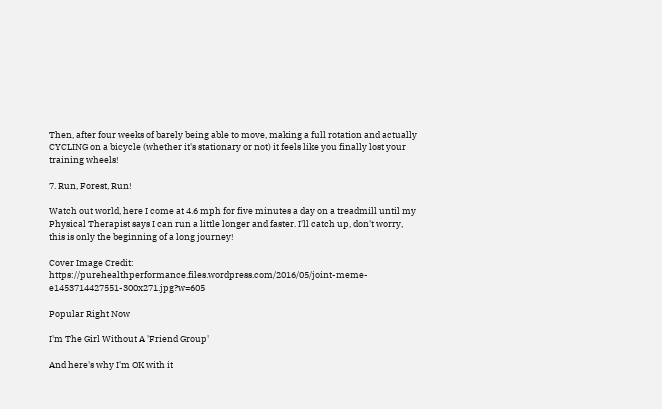Then, after four weeks of barely being able to move, making a full rotation and actually CYCLING on a bicycle (whether it's stationary or not) it feels like you finally lost your training wheels!

7. Run, Forest, Run!

Watch out world, here I come at 4.6 mph for five minutes a day on a treadmill until my Physical Therapist says I can run a little longer and faster. I'll catch up, don't worry, this is only the beginning of a long journey!

Cover Image Credit: https://purehealthperformance.files.wordpress.com/2016/05/joint-meme-e1453714427551-300x271.jpg?w=605

Popular Right Now

I'm The Girl Without A 'Friend Group'

And here's why I'm OK with it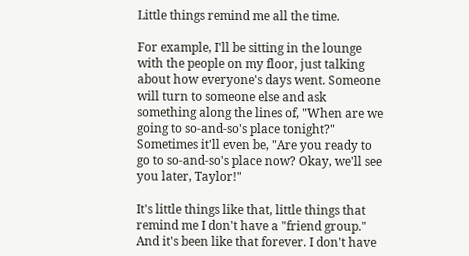Little things remind me all the time.

For example, I'll be sitting in the lounge with the people on my floor, just talking about how everyone's days went. Someone will turn to someone else and ask something along the lines of, "When are we going to so-and-so's place tonight?" Sometimes it'll even be, "Are you ready to go to so-and-so's place now? Okay, we'll see you later, Taylor!"

It's little things like that, little things that remind me I don't have a "friend group." And it's been like that forever. I don't have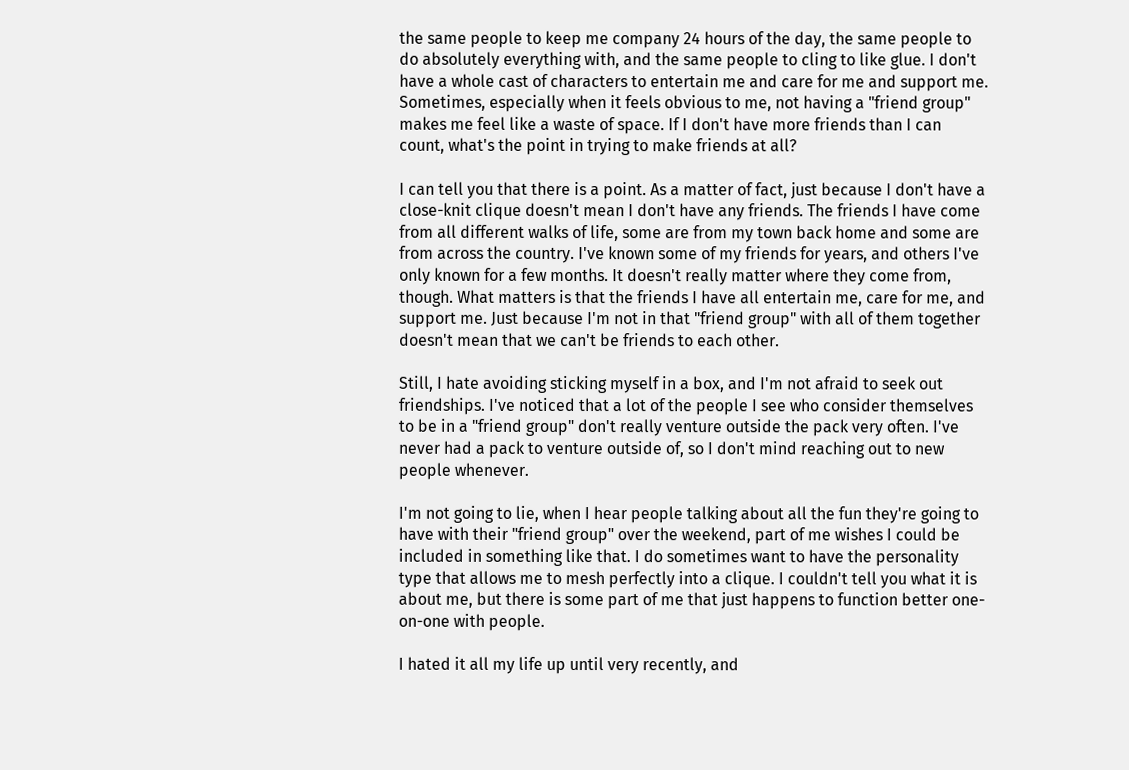the same people to keep me company 24 hours of the day, the same people to do absolutely everything with, and the same people to cling to like glue. I don't have a whole cast of characters to entertain me and care for me and support me. Sometimes, especially when it feels obvious to me, not having a "friend group" makes me feel like a waste of space. If I don't have more friends than I can count, what's the point in trying to make friends at all?

I can tell you that there is a point. As a matter of fact, just because I don't have a close-knit clique doesn't mean I don't have any friends. The friends I have come from all different walks of life, some are from my town back home and some are from across the country. I've known some of my friends for years, and others I've only known for a few months. It doesn't really matter where they come from, though. What matters is that the friends I have all entertain me, care for me, and support me. Just because I'm not in that "friend group" with all of them together doesn't mean that we can't be friends to each other.

Still, I hate avoiding sticking myself in a box, and I'm not afraid to seek out friendships. I've noticed that a lot of the people I see who consider themselves to be in a "friend group" don't really venture outside the pack very often. I've never had a pack to venture outside of, so I don't mind reaching out to new people whenever.

I'm not going to lie, when I hear people talking about all the fun they're going to have with their "friend group" over the weekend, part of me wishes I could be included in something like that. I do sometimes want to have the personality type that allows me to mesh perfectly into a clique. I couldn't tell you what it is about me, but there is some part of me that just happens to function better one-on-one with people.

I hated it all my life up until very recently, and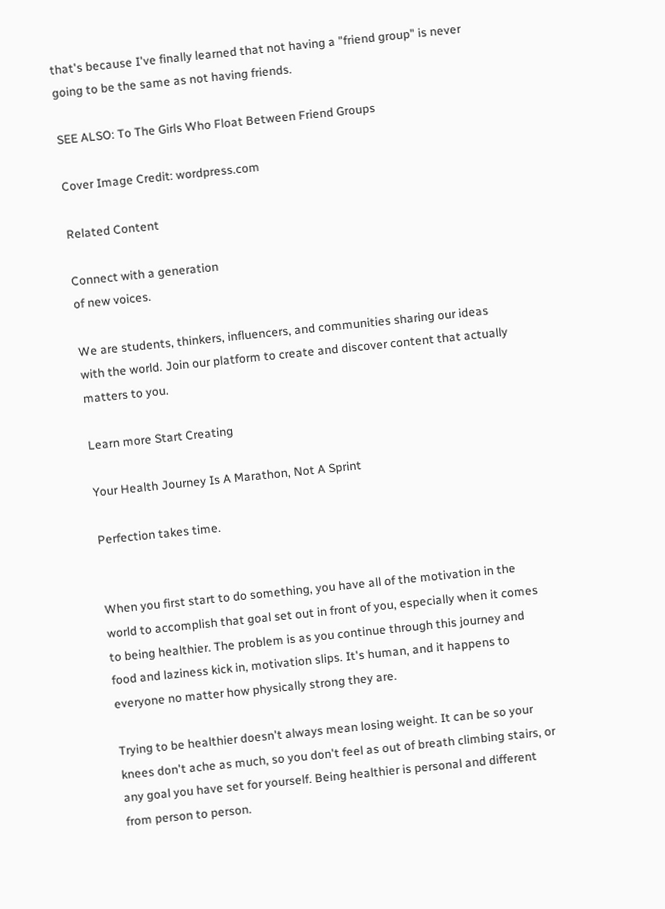that's because I've finally learned that not having a "friend group" is never going to be the same as not having friends.

SEE ALSO: To The Girls Who Float Between Friend Groups

Cover Image Credit: wordpress.com

Related Content

Connect with a generation
of new voices.

We are students, thinkers, influencers, and communities sharing our ideas with the world. Join our platform to create and discover content that actually matters to you.

Learn more Start Creating

Your Health Journey Is A Marathon, Not A Sprint

Perfection takes time.


When you first start to do something, you have all of the motivation in the world to accomplish that goal set out in front of you, especially when it comes to being healthier. The problem is as you continue through this journey and food and laziness kick in, motivation slips. It's human, and it happens to everyone no matter how physically strong they are.

Trying to be healthier doesn't always mean losing weight. It can be so your knees don't ache as much, so you don't feel as out of breath climbing stairs, or any goal you have set for yourself. Being healthier is personal and different from person to person.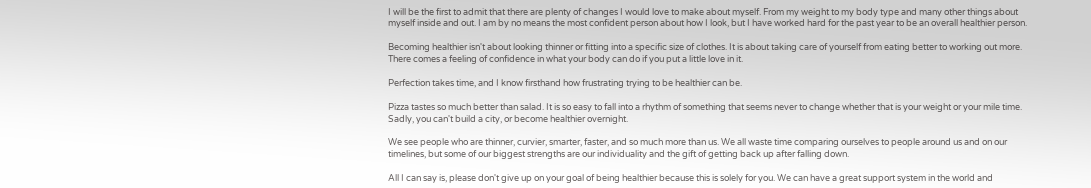I will be the first to admit that there are plenty of changes I would love to make about myself. From my weight to my body type and many other things about myself inside and out. I am by no means the most confident person about how I look, but I have worked hard for the past year to be an overall healthier person.

Becoming healthier isn't about looking thinner or fitting into a specific size of clothes. It is about taking care of yourself from eating better to working out more. There comes a feeling of confidence in what your body can do if you put a little love in it.

Perfection takes time, and I know firsthand how frustrating trying to be healthier can be.

Pizza tastes so much better than salad. It is so easy to fall into a rhythm of something that seems never to change whether that is your weight or your mile time. Sadly, you can't build a city, or become healthier overnight.

We see people who are thinner, curvier, smarter, faster, and so much more than us. We all waste time comparing ourselves to people around us and on our timelines, but some of our biggest strengths are our individuality and the gift of getting back up after falling down.

All I can say is, please don't give up on your goal of being healthier because this is solely for you. We can have a great support system in the world and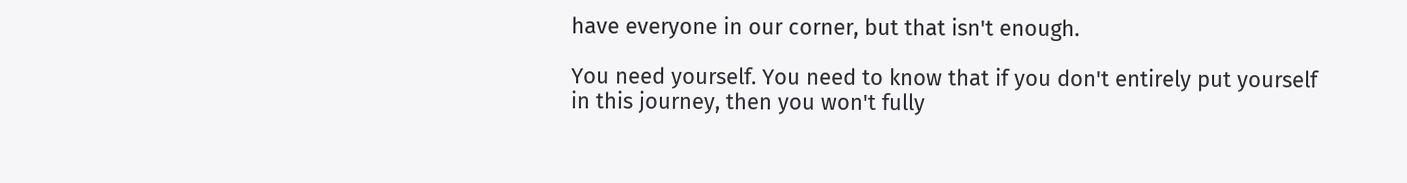have everyone in our corner, but that isn't enough.

You need yourself. You need to know that if you don't entirely put yourself in this journey, then you won't fully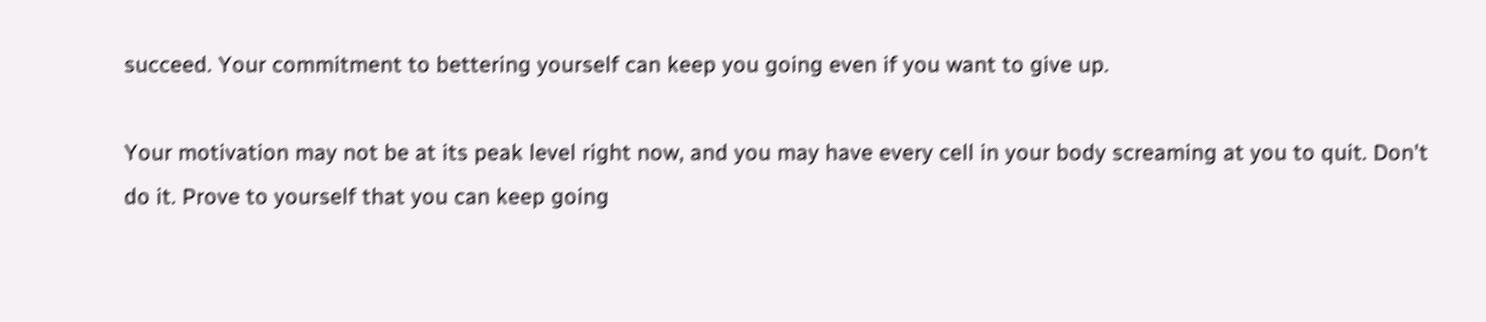succeed. Your commitment to bettering yourself can keep you going even if you want to give up.

Your motivation may not be at its peak level right now, and you may have every cell in your body screaming at you to quit. Don't do it. Prove to yourself that you can keep going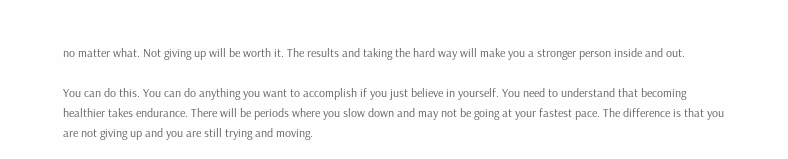no matter what. Not giving up will be worth it. The results and taking the hard way will make you a stronger person inside and out.

You can do this. You can do anything you want to accomplish if you just believe in yourself. You need to understand that becoming healthier takes endurance. There will be periods where you slow down and may not be going at your fastest pace. The difference is that you are not giving up and you are still trying and moving.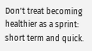Don't treat becoming healthier as a sprint: short term and quick.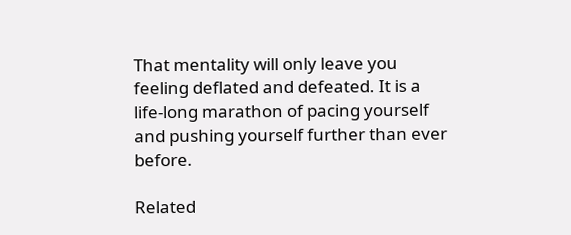That mentality will only leave you feeling deflated and defeated. It is a life-long marathon of pacing yourself and pushing yourself further than ever before.

Related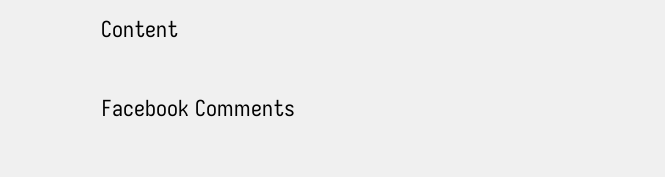Content

Facebook Comments